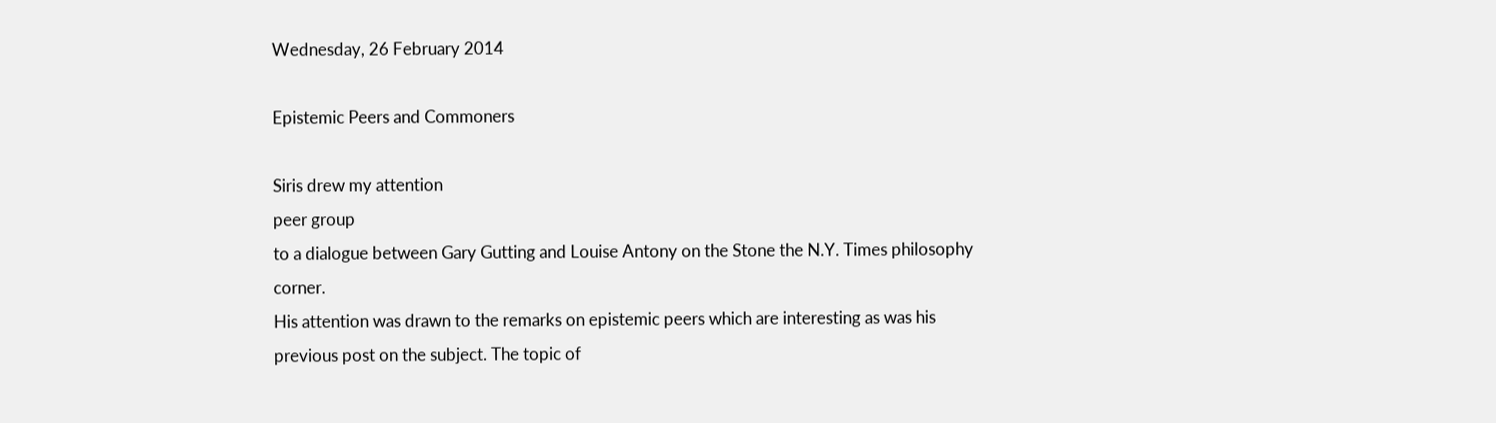Wednesday, 26 February 2014

Epistemic Peers and Commoners

Siris drew my attention
peer group
to a dialogue between Gary Gutting and Louise Antony on the Stone the N.Y. Times philosophy corner.
His attention was drawn to the remarks on epistemic peers which are interesting as was his previous post on the subject. The topic of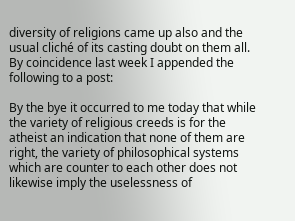diversity of religions came up also and the usual cliché of its casting doubt on them all. By coincidence last week I appended the following to a post:

By the bye it occurred to me today that while the variety of religious creeds is for the atheist an indication that none of them are right, the variety of philosophical systems which are counter to each other does not likewise imply the uselessness of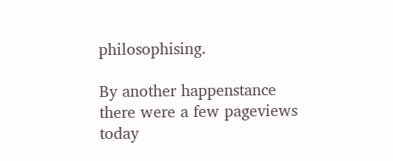philosophising.

By another happenstance there were a few pageviews today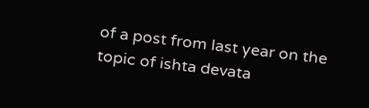of a post from last year on the topic of ishta devata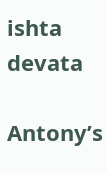ishta devata

Antony’s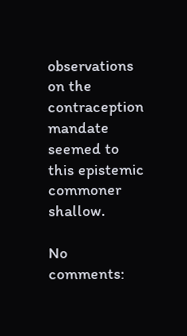observations on the contraception mandate seemed to this epistemic commoner shallow.

No comments: